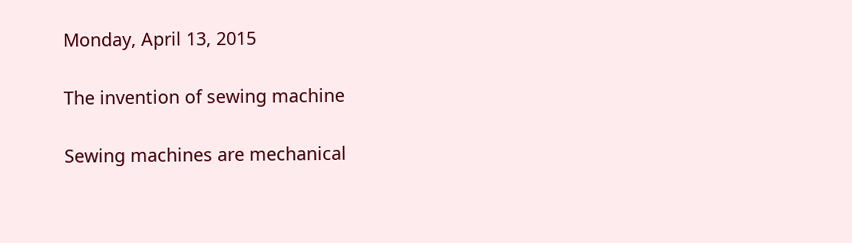Monday, April 13, 2015

The invention of sewing machine

Sewing machines are mechanical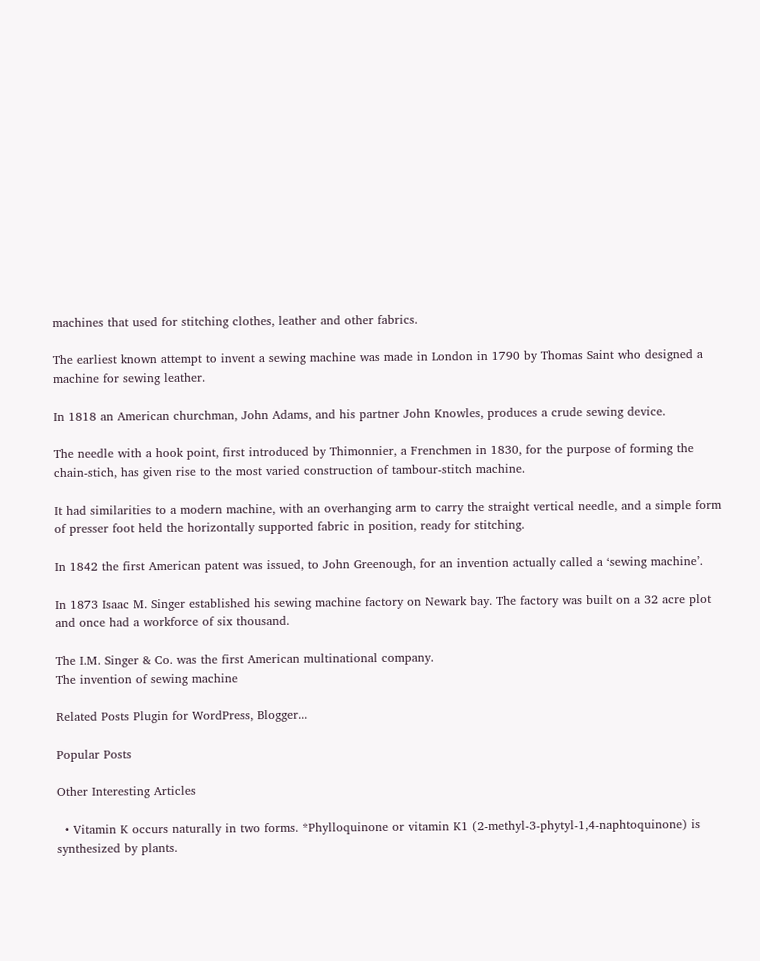machines that used for stitching clothes, leather and other fabrics.

The earliest known attempt to invent a sewing machine was made in London in 1790 by Thomas Saint who designed a machine for sewing leather.

In 1818 an American churchman, John Adams, and his partner John Knowles, produces a crude sewing device.

The needle with a hook point, first introduced by Thimonnier, a Frenchmen in 1830, for the purpose of forming the chain-stich, has given rise to the most varied construction of tambour-stitch machine.

It had similarities to a modern machine, with an overhanging arm to carry the straight vertical needle, and a simple form of presser foot held the horizontally supported fabric in position, ready for stitching.

In 1842 the first American patent was issued, to John Greenough, for an invention actually called a ‘sewing machine’.

In 1873 Isaac M. Singer established his sewing machine factory on Newark bay. The factory was built on a 32 acre plot and once had a workforce of six thousand.

The I.M. Singer & Co. was the first American multinational company.
The invention of sewing machine

Related Posts Plugin for WordPress, Blogger...

Popular Posts

Other Interesting Articles

  • Vitamin K occurs naturally in two forms. *Phylloquinone or vitamin K1 (2-methyl-3-phytyl-1,4-naphtoquinone) is synthesized by plants.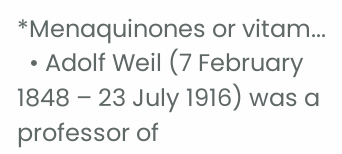*Menaquinones or vitam...
  • Adolf Weil (7 February 1848 – 23 July 1916) was a professor of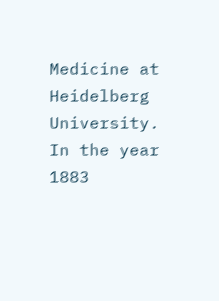Medicine at Heidelberg University. In the year 1883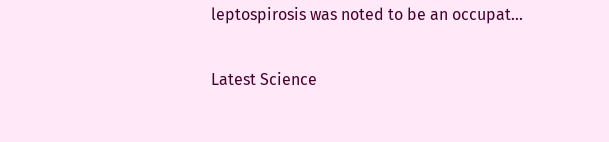leptospirosis was noted to be an occupat...

Latest Science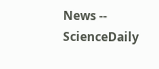News -- ScienceDaily